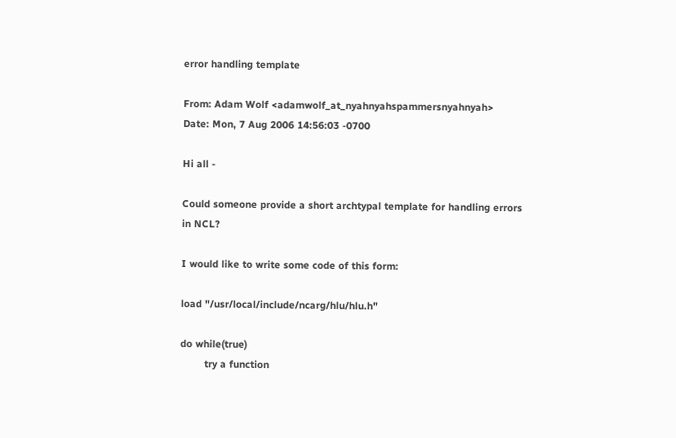error handling template

From: Adam Wolf <adamwolf_at_nyahnyahspammersnyahnyah>
Date: Mon, 7 Aug 2006 14:56:03 -0700

Hi all -

Could someone provide a short archtypal template for handling errors
in NCL?

I would like to write some code of this form:

load "/usr/local/include/ncarg/hlu/hlu.h"

do while(true)
        try a function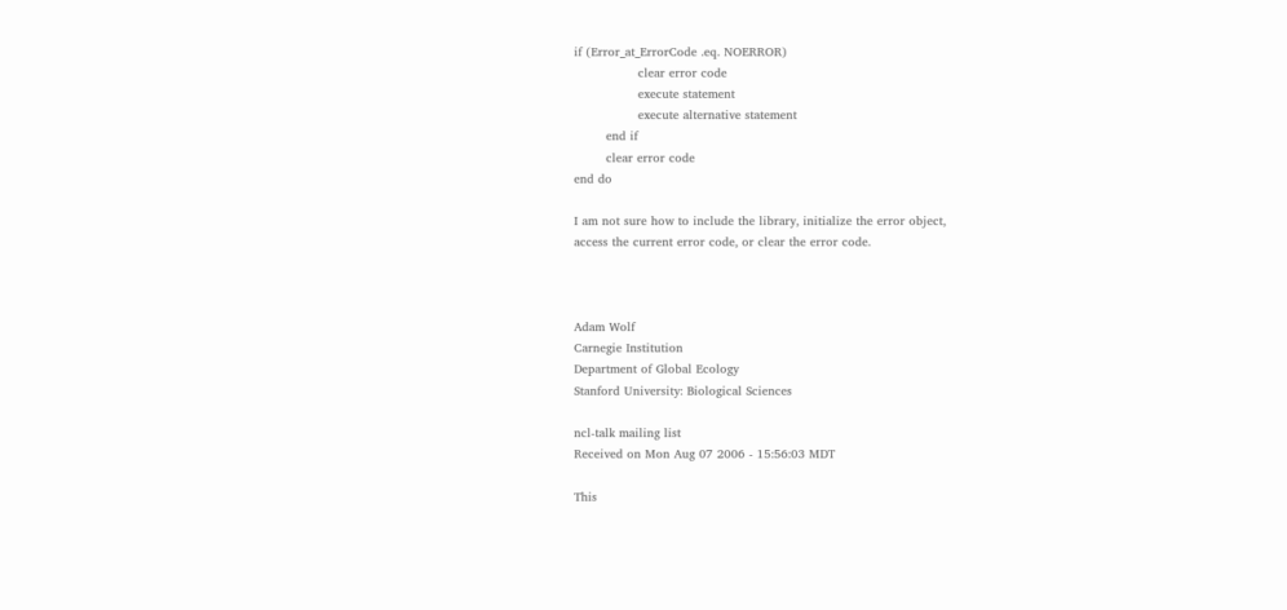if (Error_at_ErrorCode .eq. NOERROR)
                clear error code
                execute statement
                execute alternative statement
        end if
        clear error code
end do

I am not sure how to include the library, initialize the error object,
access the current error code, or clear the error code.



Adam Wolf
Carnegie Institution
Department of Global Ecology
Stanford University: Biological Sciences

ncl-talk mailing list
Received on Mon Aug 07 2006 - 15:56:03 MDT

This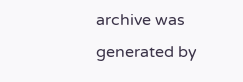archive was generated by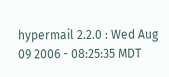hypermail 2.2.0 : Wed Aug 09 2006 - 08:25:35 MDT